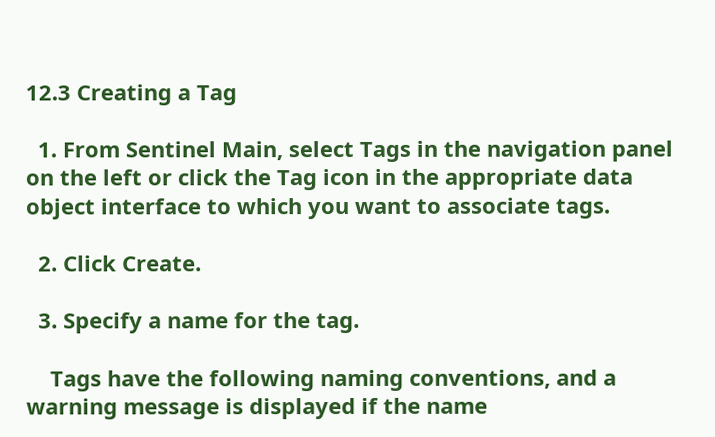12.3 Creating a Tag

  1. From Sentinel Main, select Tags in the navigation panel on the left or click the Tag icon in the appropriate data object interface to which you want to associate tags.

  2. Click Create.

  3. Specify a name for the tag.

    Tags have the following naming conventions, and a warning message is displayed if the name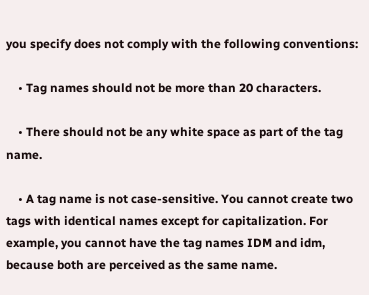you specify does not comply with the following conventions:

    • Tag names should not be more than 20 characters.

    • There should not be any white space as part of the tag name.

    • A tag name is not case-sensitive. You cannot create two tags with identical names except for capitalization. For example, you cannot have the tag names IDM and idm, because both are perceived as the same name.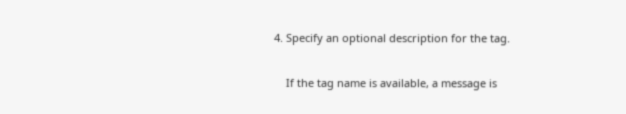4. Specify an optional description for the tag.

    If the tag name is available, a message is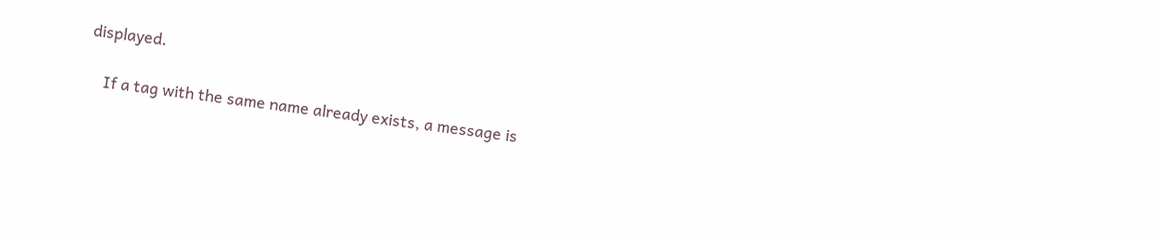displayed.

    If a tag with the same name already exists, a message is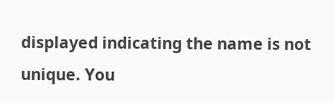displayed indicating the name is not unique. You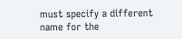must specify a different name for the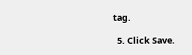tag.

  5. Click Save.